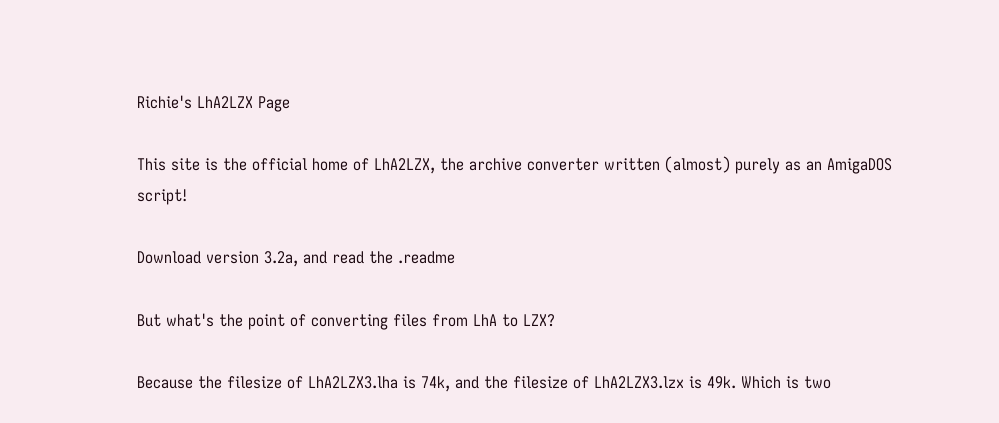Richie's LhA2LZX Page

This site is the official home of LhA2LZX, the archive converter written (almost) purely as an AmigaDOS script!

Download version 3.2a, and read the .readme

But what's the point of converting files from LhA to LZX?

Because the filesize of LhA2LZX3.lha is 74k, and the filesize of LhA2LZX3.lzx is 49k. Which is two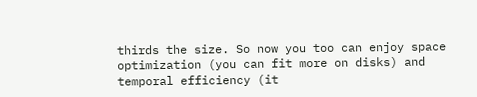thirds the size. So now you too can enjoy space optimization (you can fit more on disks) and temporal efficiency (it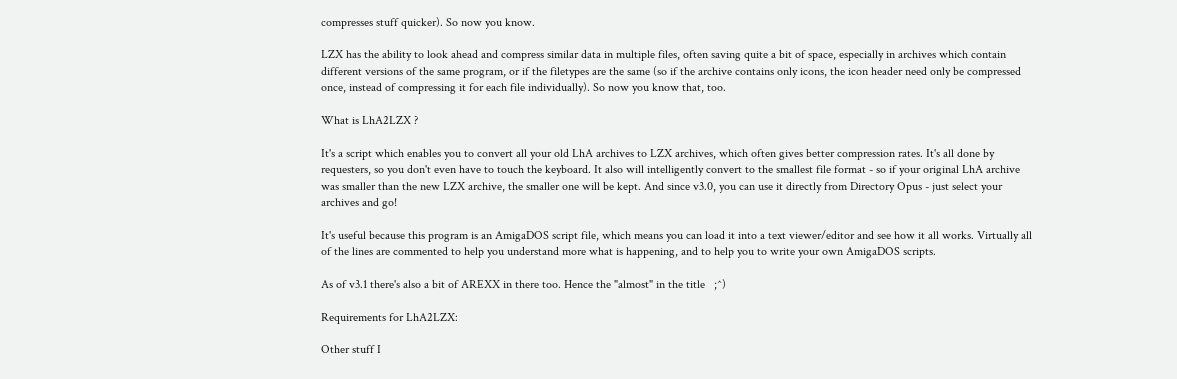compresses stuff quicker). So now you know.

LZX has the ability to look ahead and compress similar data in multiple files, often saving quite a bit of space, especially in archives which contain different versions of the same program, or if the filetypes are the same (so if the archive contains only icons, the icon header need only be compressed once, instead of compressing it for each file individually). So now you know that, too.

What is LhA2LZX ?

It's a script which enables you to convert all your old LhA archives to LZX archives, which often gives better compression rates. It's all done by requesters, so you don't even have to touch the keyboard. It also will intelligently convert to the smallest file format - so if your original LhA archive was smaller than the new LZX archive, the smaller one will be kept. And since v3.0, you can use it directly from Directory Opus - just select your archives and go!

It's useful because this program is an AmigaDOS script file, which means you can load it into a text viewer/editor and see how it all works. Virtually all of the lines are commented to help you understand more what is happening, and to help you to write your own AmigaDOS scripts.

As of v3.1 there's also a bit of AREXX in there too. Hence the "almost" in the title   ;^)

Requirements for LhA2LZX:

Other stuff I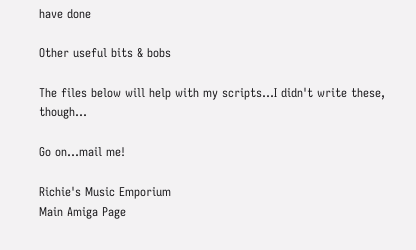have done

Other useful bits & bobs

The files below will help with my scripts...I didn't write these, though...

Go on...mail me!

Richie's Music Emporium
Main Amiga Page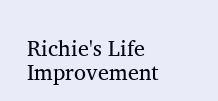Richie's Life Improvement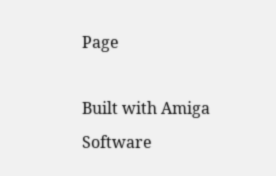Page

Built with Amiga Software